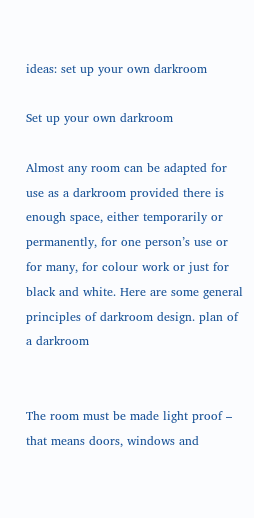ideas: set up your own darkroom

Set up your own darkroom

Almost any room can be adapted for use as a darkroom provided there is enough space, either temporarily or permanently, for one person’s use or for many, for colour work or just for black and white. Here are some general principles of darkroom design. plan of a darkroom


The room must be made light proof – that means doors, windows and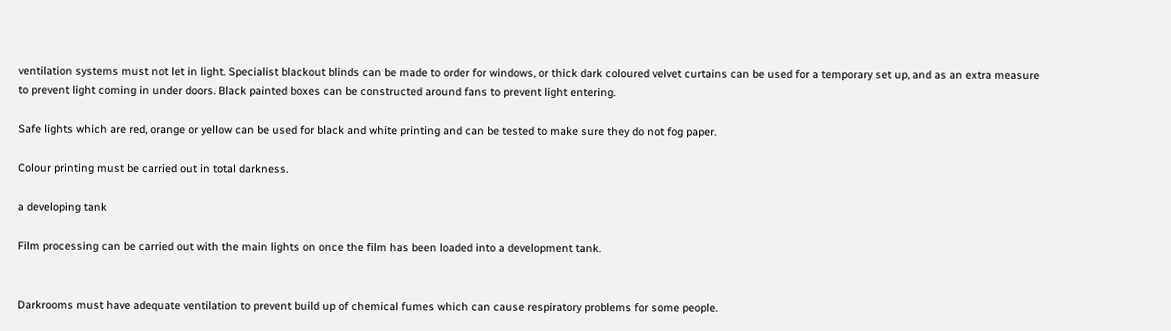ventilation systems must not let in light. Specialist blackout blinds can be made to order for windows, or thick dark coloured velvet curtains can be used for a temporary set up, and as an extra measure to prevent light coming in under doors. Black painted boxes can be constructed around fans to prevent light entering.

Safe lights which are red, orange or yellow can be used for black and white printing and can be tested to make sure they do not fog paper.

Colour printing must be carried out in total darkness.

a developing tank

Film processing can be carried out with the main lights on once the film has been loaded into a development tank.


Darkrooms must have adequate ventilation to prevent build up of chemical fumes which can cause respiratory problems for some people.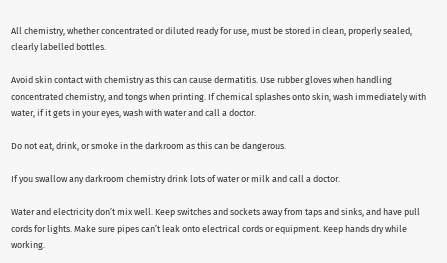All chemistry, whether concentrated or diluted ready for use, must be stored in clean, properly sealed, clearly labelled bottles.

Avoid skin contact with chemistry as this can cause dermatitis. Use rubber gloves when handling concentrated chemistry, and tongs when printing. If chemical splashes onto skin, wash immediately with water, if it gets in your eyes, wash with water and call a doctor.

Do not eat, drink, or smoke in the darkroom as this can be dangerous.

If you swallow any darkroom chemistry drink lots of water or milk and call a doctor.

Water and electricity don’t mix well. Keep switches and sockets away from taps and sinks, and have pull cords for lights. Make sure pipes can’t leak onto electrical cords or equipment. Keep hands dry while working.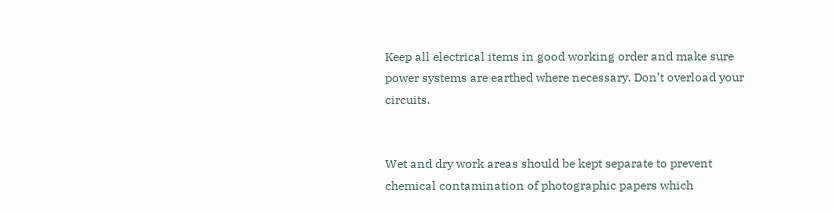Keep all electrical items in good working order and make sure power systems are earthed where necessary. Don’t overload your circuits.


Wet and dry work areas should be kept separate to prevent chemical contamination of photographic papers which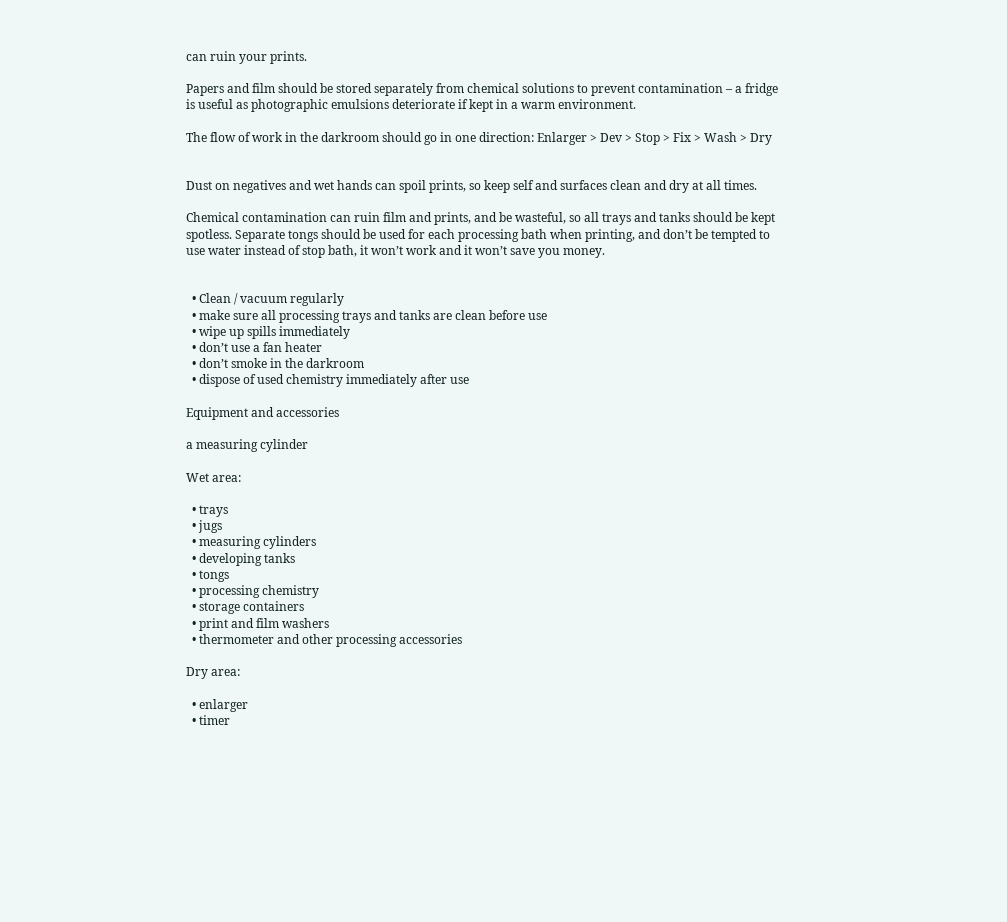can ruin your prints.

Papers and film should be stored separately from chemical solutions to prevent contamination – a fridge is useful as photographic emulsions deteriorate if kept in a warm environment.

The flow of work in the darkroom should go in one direction: Enlarger > Dev > Stop > Fix > Wash > Dry


Dust on negatives and wet hands can spoil prints, so keep self and surfaces clean and dry at all times.

Chemical contamination can ruin film and prints, and be wasteful, so all trays and tanks should be kept spotless. Separate tongs should be used for each processing bath when printing, and don’t be tempted to use water instead of stop bath, it won’t work and it won’t save you money.


  • Clean / vacuum regularly
  • make sure all processing trays and tanks are clean before use
  • wipe up spills immediately
  • don’t use a fan heater
  • don’t smoke in the darkroom
  • dispose of used chemistry immediately after use

Equipment and accessories

a measuring cylinder

Wet area:

  • trays
  • jugs
  • measuring cylinders
  • developing tanks
  • tongs
  • processing chemistry
  • storage containers
  • print and film washers
  • thermometer and other processing accessories

Dry area:

  • enlarger
  • timer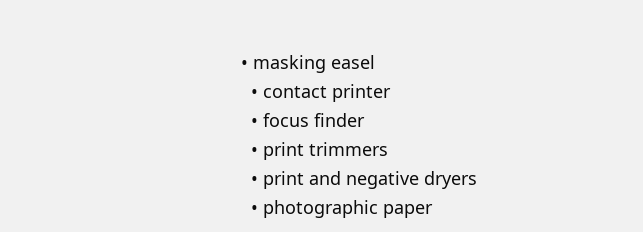• masking easel
  • contact printer
  • focus finder
  • print trimmers
  • print and negative dryers
  • photographic paper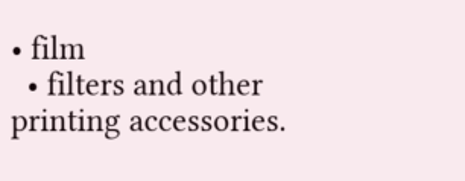• film
  • filters and other printing accessories.